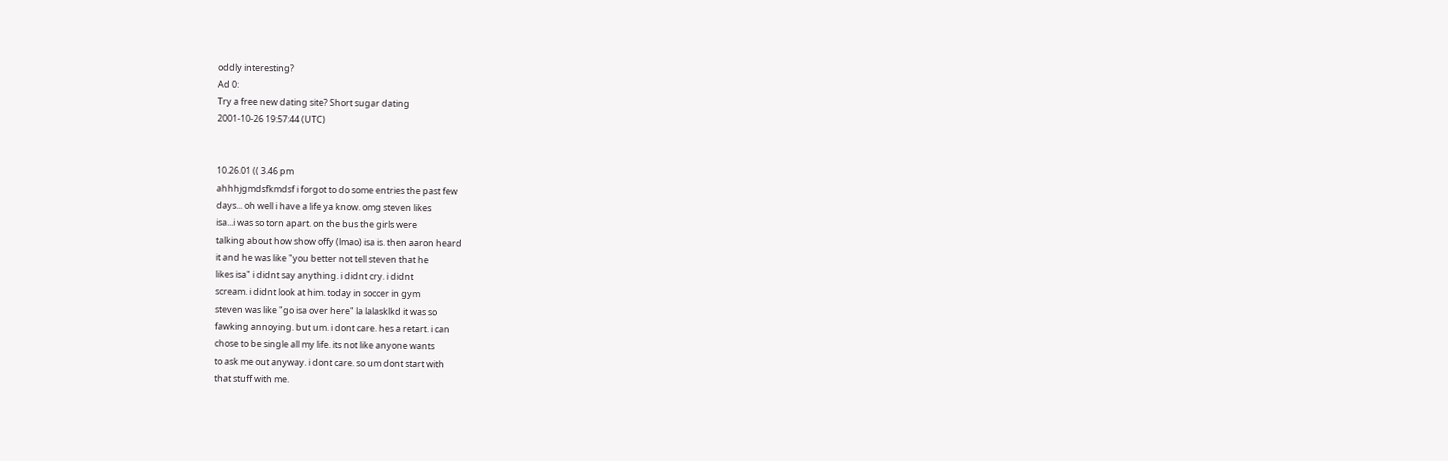oddly interesting?
Ad 0:
Try a free new dating site? Short sugar dating
2001-10-26 19:57:44 (UTC)


10.26.01 (( 3.46 pm
ahhhjgmdsfkmdsf i forgot to do some entries the past few
days... oh well i have a life ya know. omg steven likes
isa...i was so torn apart. on the bus the girls were
talking about how show offy (lmao) isa is. then aaron heard
it and he was like "you better not tell steven that he
likes isa" i didnt say anything. i didnt cry. i didnt
scream. i didnt look at him. today in soccer in gym
steven was like "go isa over here" la lalasklkd it was so
fawking annoying. but um. i dont care. hes a retart. i can
chose to be single all my life. its not like anyone wants
to ask me out anyway. i dont care. so um dont start with
that stuff with me.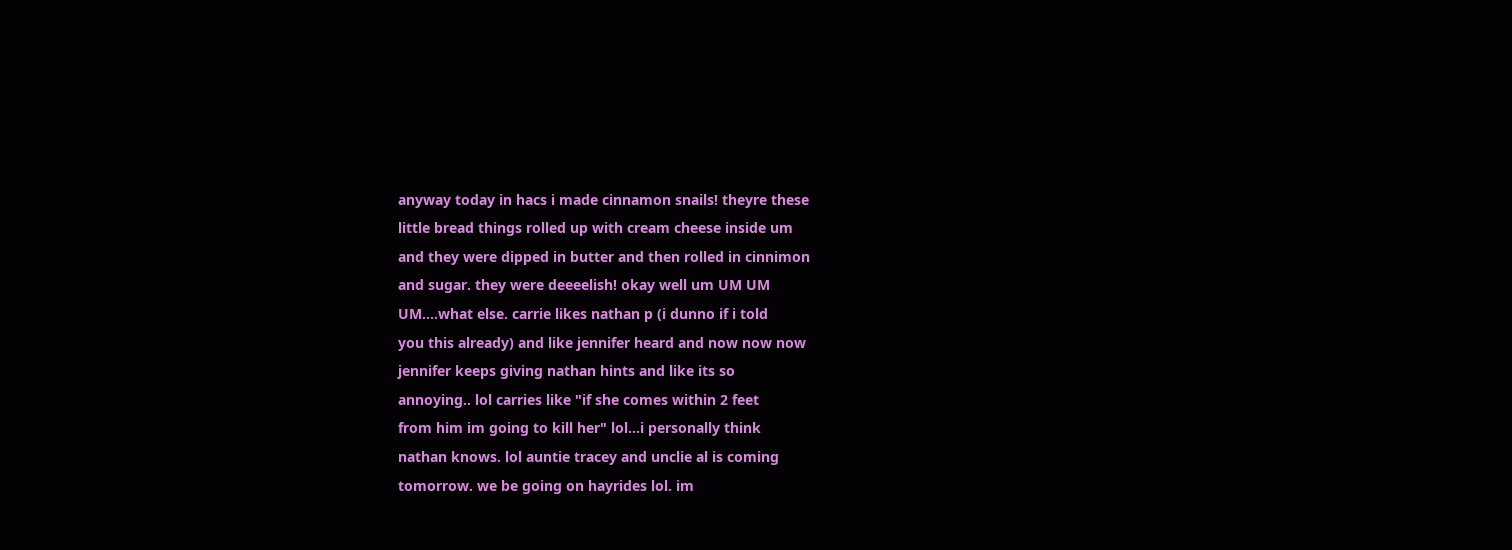anyway today in hacs i made cinnamon snails! theyre these
little bread things rolled up with cream cheese inside um
and they were dipped in butter and then rolled in cinnimon
and sugar. they were deeeelish! okay well um UM UM
UM....what else. carrie likes nathan p (i dunno if i told
you this already) and like jennifer heard and now now now
jennifer keeps giving nathan hints and like its so
annoying.. lol carries like "if she comes within 2 feet
from him im going to kill her" lol...i personally think
nathan knows. lol auntie tracey and unclie al is coming
tomorrow. we be going on hayrides lol. im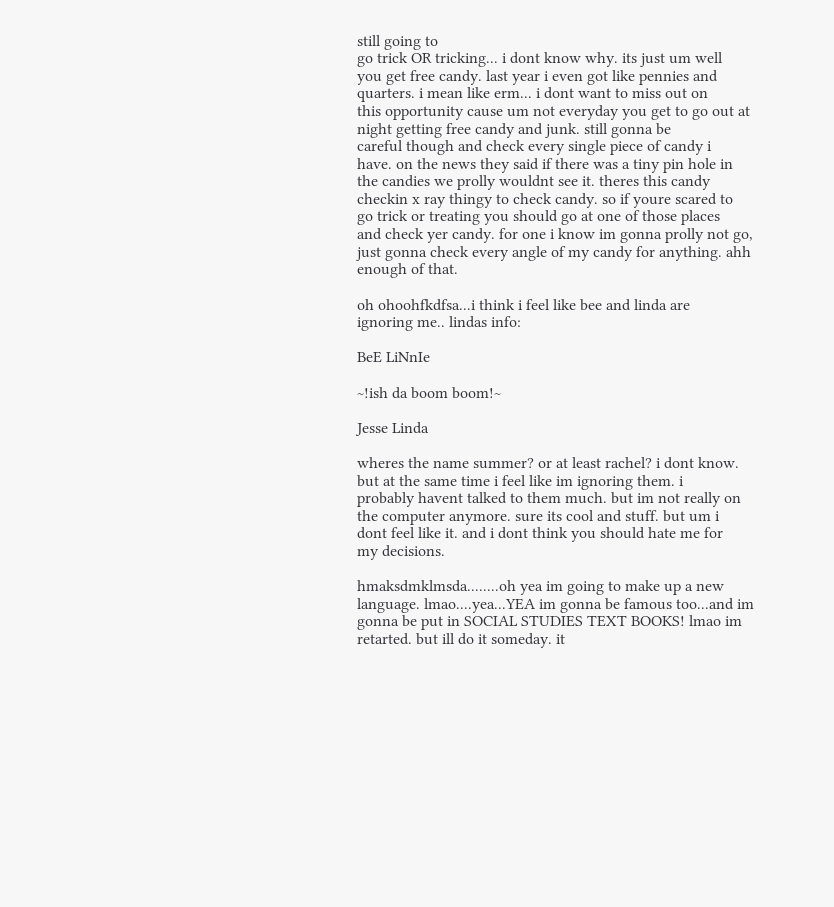still going to
go trick OR tricking... i dont know why. its just um well
you get free candy. last year i even got like pennies and
quarters. i mean like erm... i dont want to miss out on
this opportunity cause um not everyday you get to go out at
night getting free candy and junk. still gonna be
careful though and check every single piece of candy i
have. on the news they said if there was a tiny pin hole in
the candies we prolly wouldnt see it. theres this candy
checkin x ray thingy to check candy. so if youre scared to
go trick or treating you should go at one of those places
and check yer candy. for one i know im gonna prolly not go,
just gonna check every angle of my candy for anything. ahh
enough of that.

oh ohoohfkdfsa...i think i feel like bee and linda are
ignoring me.. lindas info:

BeE LiNnIe

~!ish da boom boom!~

Jesse Linda

wheres the name summer? or at least rachel? i dont know.
but at the same time i feel like im ignoring them. i
probably havent talked to them much. but im not really on
the computer anymore. sure its cool and stuff. but um i
dont feel like it. and i dont think you should hate me for
my decisions.

hmaksdmklmsda........oh yea im going to make up a new
language. lmao....yea...YEA im gonna be famous too...and im
gonna be put in SOCIAL STUDIES TEXT BOOKS! lmao im
retarted. but ill do it someday. it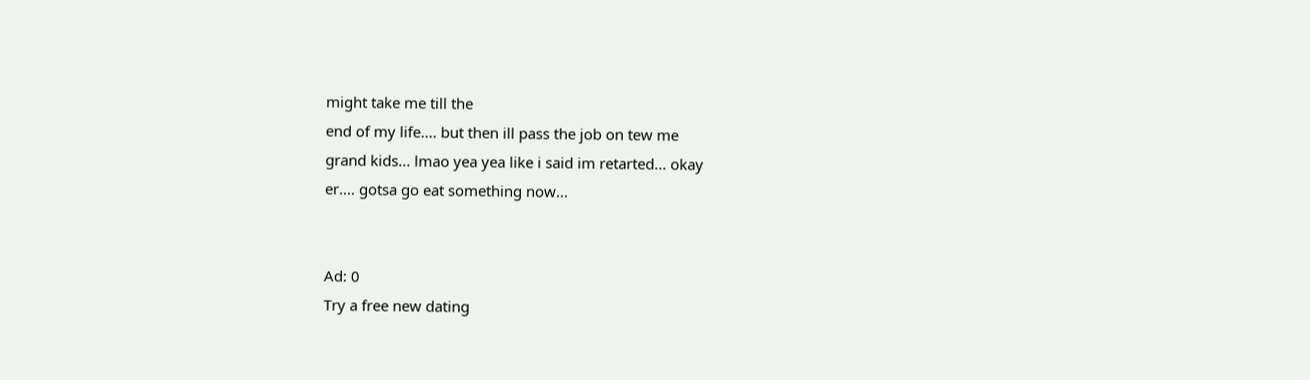might take me till the
end of my life.... but then ill pass the job on tew me
grand kids... lmao yea yea like i said im retarted... okay
er.... gotsa go eat something now...


Ad: 0
Try a free new dating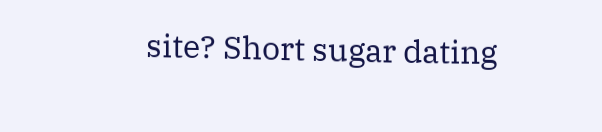site? Short sugar dating